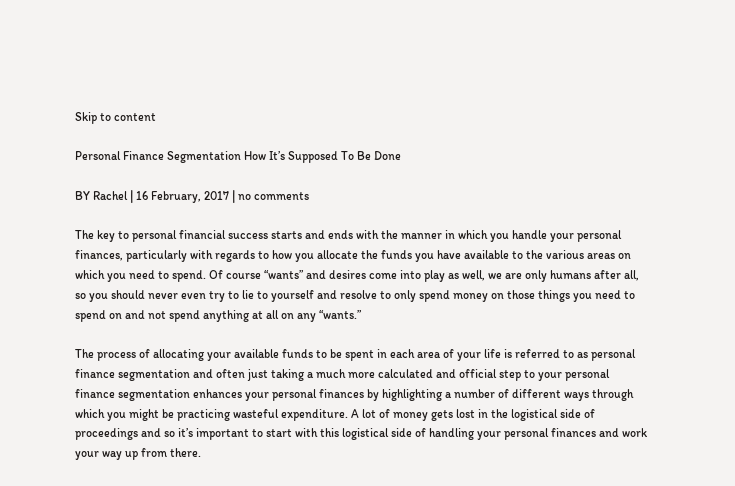Skip to content

Personal Finance Segmentation How It’s Supposed To Be Done

BY Rachel | 16 February, 2017 | no comments

The key to personal financial success starts and ends with the manner in which you handle your personal finances, particularly with regards to how you allocate the funds you have available to the various areas on which you need to spend. Of course “wants” and desires come into play as well, we are only humans after all, so you should never even try to lie to yourself and resolve to only spend money on those things you need to spend on and not spend anything at all on any “wants.”

The process of allocating your available funds to be spent in each area of your life is referred to as personal finance segmentation and often just taking a much more calculated and official step to your personal finance segmentation enhances your personal finances by highlighting a number of different ways through which you might be practicing wasteful expenditure. A lot of money gets lost in the logistical side of proceedings and so it’s important to start with this logistical side of handling your personal finances and work your way up from there.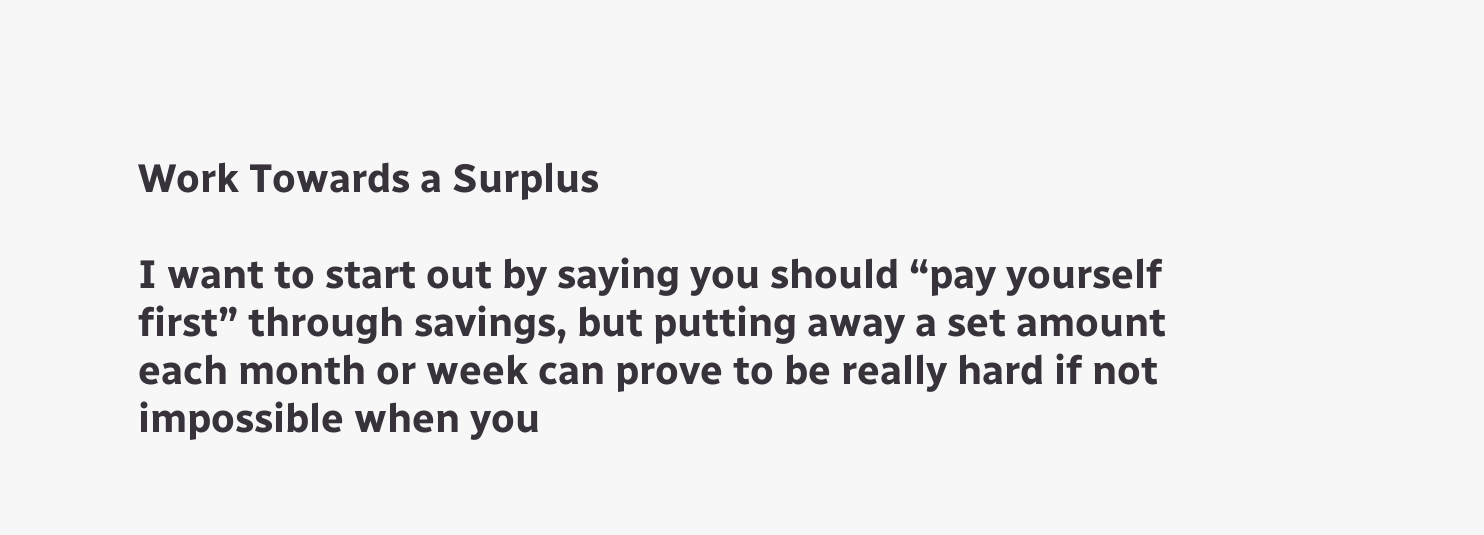Work Towards a Surplus

I want to start out by saying you should “pay yourself first” through savings, but putting away a set amount each month or week can prove to be really hard if not impossible when you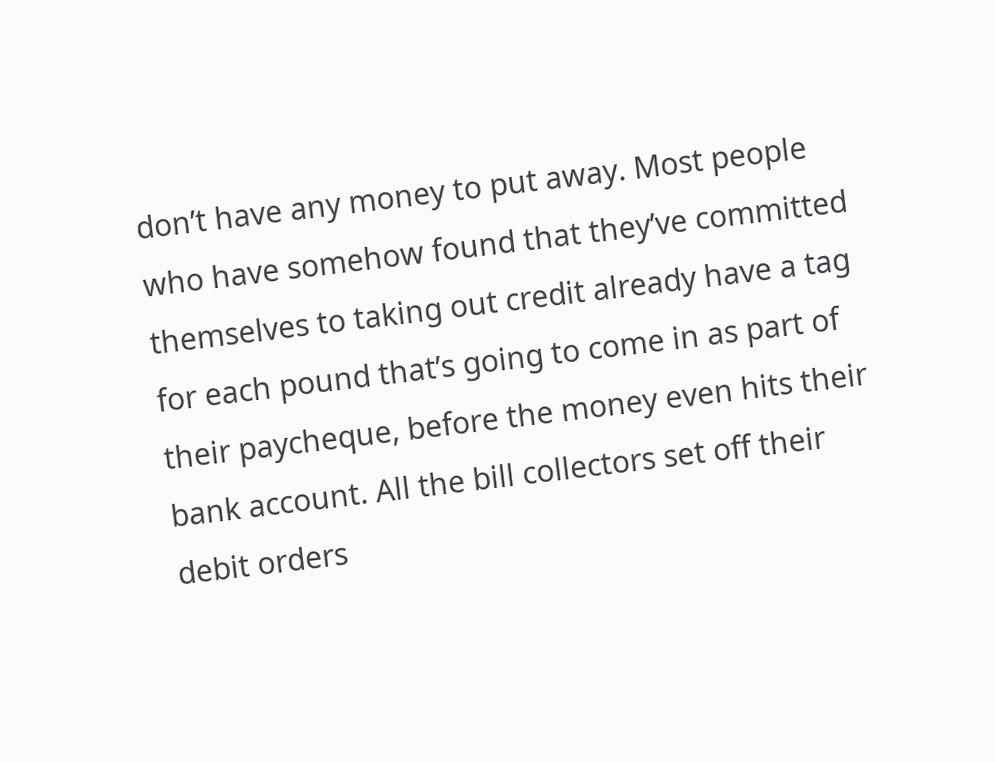don’t have any money to put away. Most people who have somehow found that they’ve committed themselves to taking out credit already have a tag for each pound that’s going to come in as part of their paycheque, before the money even hits their bank account. All the bill collectors set off their debit orders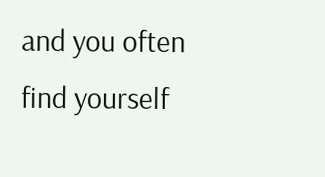and you often find yourself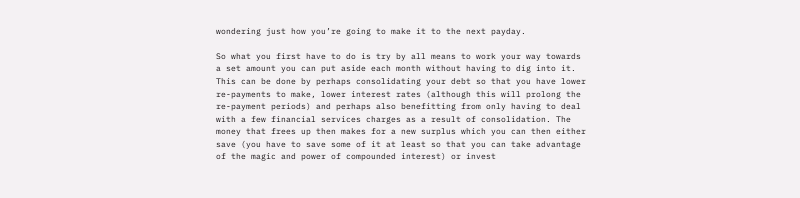wondering just how you’re going to make it to the next payday.

So what you first have to do is try by all means to work your way towards a set amount you can put aside each month without having to dig into it. This can be done by perhaps consolidating your debt so that you have lower re-payments to make, lower interest rates (although this will prolong the re-payment periods) and perhaps also benefitting from only having to deal with a few financial services charges as a result of consolidation. The money that frees up then makes for a new surplus which you can then either save (you have to save some of it at least so that you can take advantage of the magic and power of compounded interest) or invest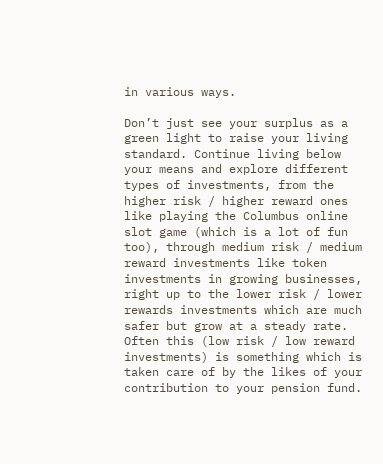in various ways.

Don’t just see your surplus as a green light to raise your living standard. Continue living below your means and explore different types of investments, from the higher risk / higher reward ones like playing the Columbus online slot game (which is a lot of fun too), through medium risk / medium reward investments like token investments in growing businesses, right up to the lower risk / lower rewards investments which are much safer but grow at a steady rate. Often this (low risk / low reward investments) is something which is taken care of by the likes of your contribution to your pension fund.